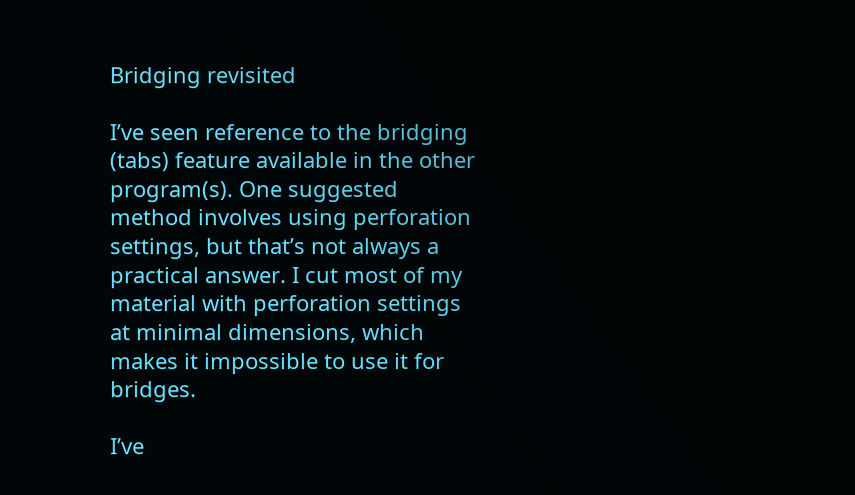Bridging revisited

I’ve seen reference to the bridging (tabs) feature available in the other program(s). One suggested method involves using perforation settings, but that’s not always a practical answer. I cut most of my material with perforation settings at minimal dimensions, which makes it impossible to use it for bridges.

I’ve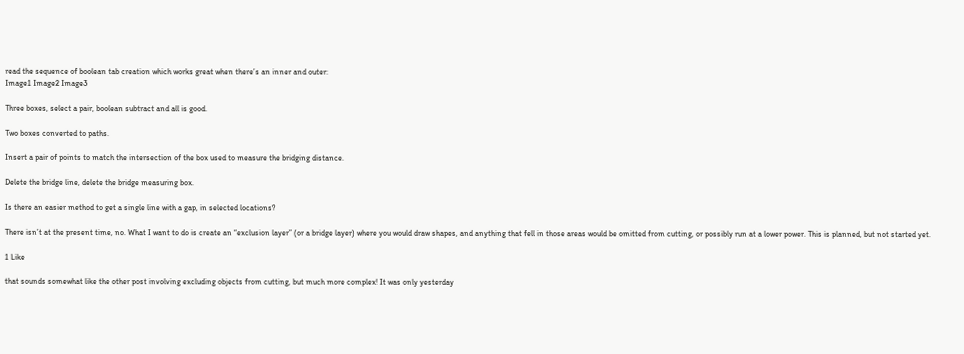read the sequence of boolean tab creation which works great when there’s an inner and outer:
Image1 Image2 Image3

Three boxes, select a pair, boolean subtract and all is good.

Two boxes converted to paths.

Insert a pair of points to match the intersection of the box used to measure the bridging distance.

Delete the bridge line, delete the bridge measuring box.

Is there an easier method to get a single line with a gap, in selected locations?

There isn’t at the present time, no. What I want to do is create an “exclusion layer” (or a bridge layer) where you would draw shapes, and anything that fell in those areas would be omitted from cutting, or possibly run at a lower power. This is planned, but not started yet.

1 Like

that sounds somewhat like the other post involving excluding objects from cutting, but much more complex! It was only yesterday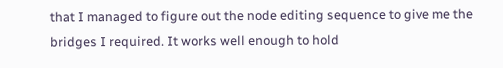that I managed to figure out the node editing sequence to give me the bridges I required. It works well enough to hold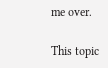me over.

This topic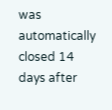was automatically closed 14 days after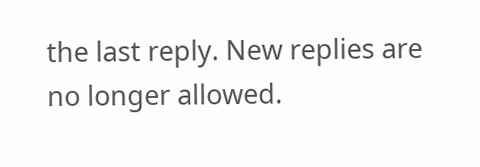the last reply. New replies are no longer allowed.